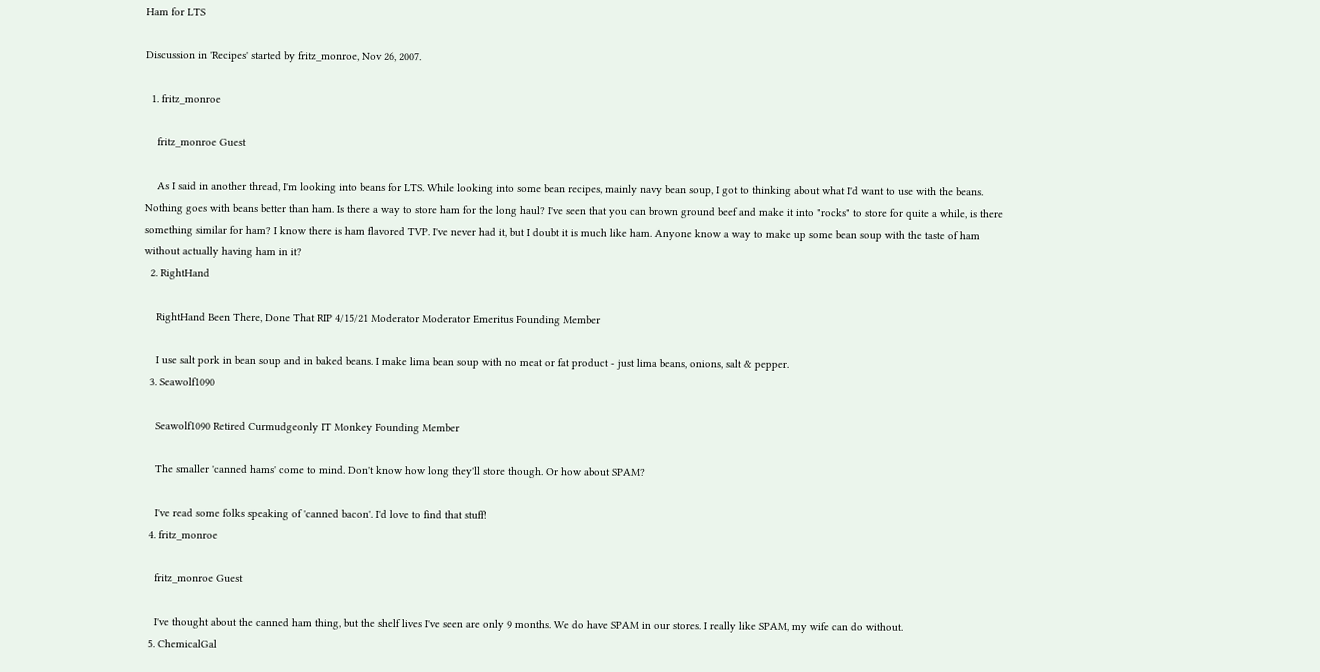Ham for LTS

Discussion in 'Recipes' started by fritz_monroe, Nov 26, 2007.

  1. fritz_monroe

    fritz_monroe Guest

    As I said in another thread, I'm looking into beans for LTS. While looking into some bean recipes, mainly navy bean soup, I got to thinking about what I'd want to use with the beans. Nothing goes with beans better than ham. Is there a way to store ham for the long haul? I've seen that you can brown ground beef and make it into "rocks" to store for quite a while, is there something similar for ham? I know there is ham flavored TVP. I've never had it, but I doubt it is much like ham. Anyone know a way to make up some bean soup with the taste of ham without actually having ham in it?
  2. RightHand

    RightHand Been There, Done That RIP 4/15/21 Moderator Moderator Emeritus Founding Member

    I use salt pork in bean soup and in baked beans. I make lima bean soup with no meat or fat product - just lima beans, onions, salt & pepper.
  3. Seawolf1090

    Seawolf1090 Retired Curmudgeonly IT Monkey Founding Member

    The smaller 'canned hams' come to mind. Don't know how long they'll store though. Or how about SPAM?

    I've read some folks speaking of 'canned bacon'. I'd love to find that stuff!
  4. fritz_monroe

    fritz_monroe Guest

    I've thought about the canned ham thing, but the shelf lives I've seen are only 9 months. We do have SPAM in our stores. I really like SPAM, my wife can do without.
  5. ChemicalGal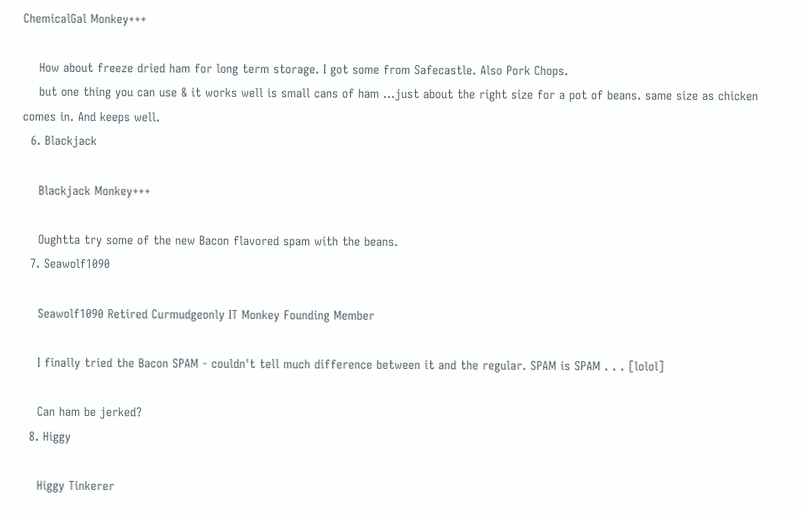ChemicalGal Monkey+++

    How about freeze dried ham for long term storage. I got some from Safecastle. Also Pork Chops.
    but one thing you can use & it works well is small cans of ham ...just about the right size for a pot of beans. same size as chicken comes in. And keeps well.
  6. Blackjack

    Blackjack Monkey+++

    Oughtta try some of the new Bacon flavored spam with the beans.
  7. Seawolf1090

    Seawolf1090 Retired Curmudgeonly IT Monkey Founding Member

    I finally tried the Bacon SPAM - couldn't tell much difference between it and the regular. SPAM is SPAM . . . [lolol]

    Can ham be jerked?
  8. Higgy

    Higgy Tinkerer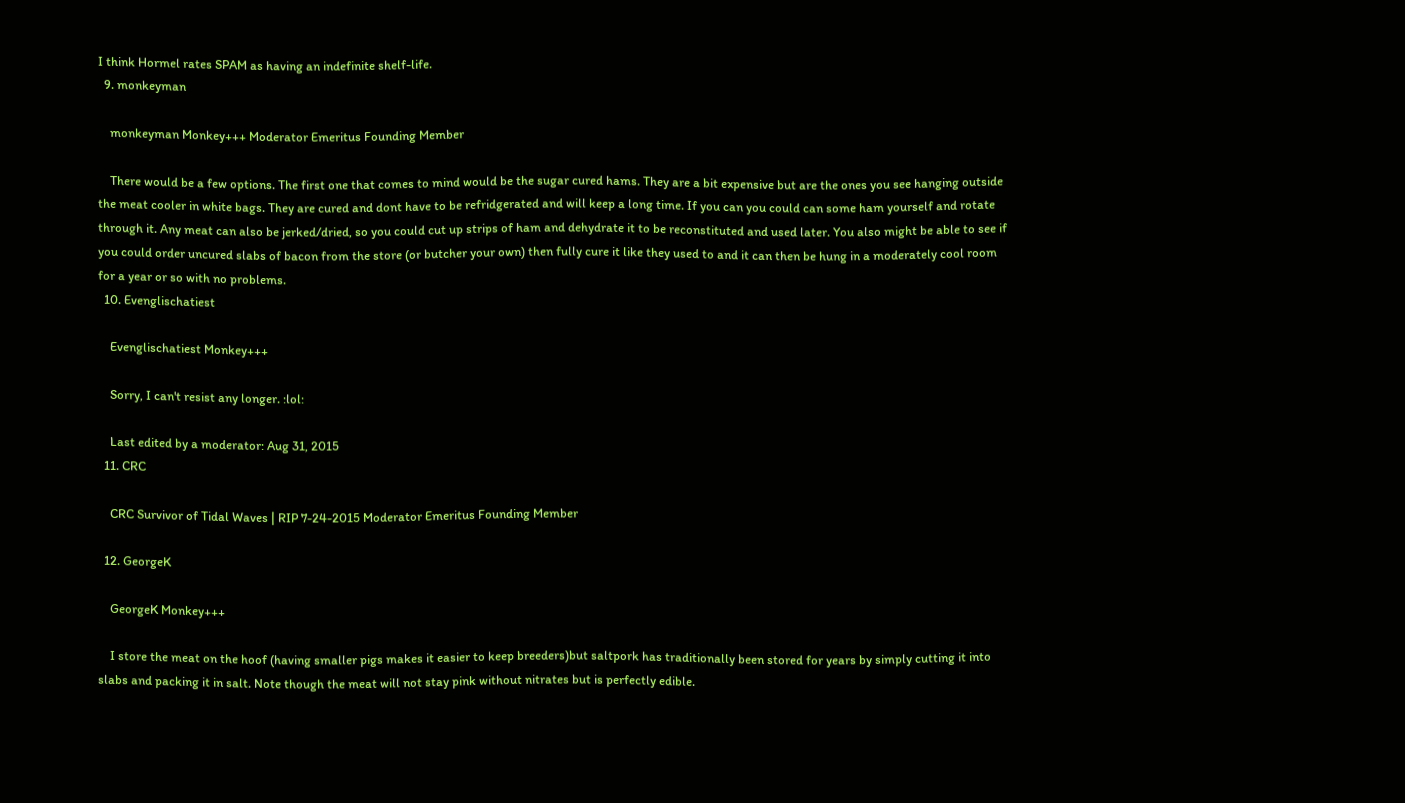I think Hormel rates SPAM as having an indefinite shelf-life.
  9. monkeyman

    monkeyman Monkey+++ Moderator Emeritus Founding Member

    There would be a few options. The first one that comes to mind would be the sugar cured hams. They are a bit expensive but are the ones you see hanging outside the meat cooler in white bags. They are cured and dont have to be refridgerated and will keep a long time. If you can you could can some ham yourself and rotate through it. Any meat can also be jerked/dried, so you could cut up strips of ham and dehydrate it to be reconstituted and used later. You also might be able to see if you could order uncured slabs of bacon from the store (or butcher your own) then fully cure it like they used to and it can then be hung in a moderately cool room for a year or so with no problems.
  10. Evenglischatiest

    Evenglischatiest Monkey+++

    Sorry, I can't resist any longer. :lol:

    Last edited by a moderator: Aug 31, 2015
  11. CRC

    CRC Survivor of Tidal Waves | RIP 7-24-2015 Moderator Emeritus Founding Member

  12. GeorgeK

    GeorgeK Monkey+++

    I store the meat on the hoof (having smaller pigs makes it easier to keep breeders)but saltpork has traditionally been stored for years by simply cutting it into slabs and packing it in salt. Note though the meat will not stay pink without nitrates but is perfectly edible.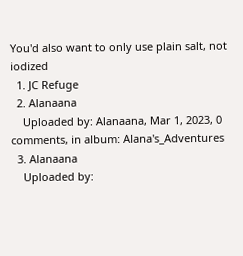You'd also want to only use plain salt, not iodized
  1. JC Refuge
  2. Alanaana
    Uploaded by: Alanaana, Mar 1, 2023, 0 comments, in album: Alana's_Adventures
  3. Alanaana
    Uploaded by: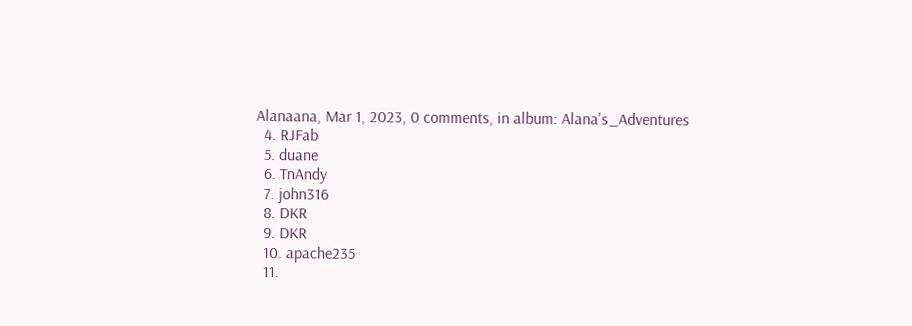Alanaana, Mar 1, 2023, 0 comments, in album: Alana's_Adventures
  4. RJFab
  5. duane
  6. TnAndy
  7. john316
  8. DKR
  9. DKR
  10. apache235
  11.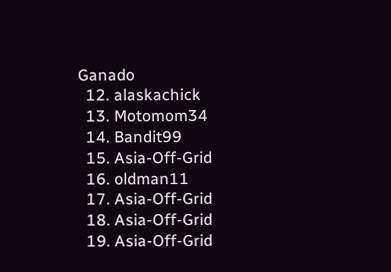Ganado
  12. alaskachick
  13. Motomom34
  14. Bandit99
  15. Asia-Off-Grid
  16. oldman11
  17. Asia-Off-Grid
  18. Asia-Off-Grid
  19. Asia-Off-Grid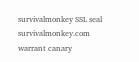survivalmonkey SSL seal        survivalmonkey.com warrant canary